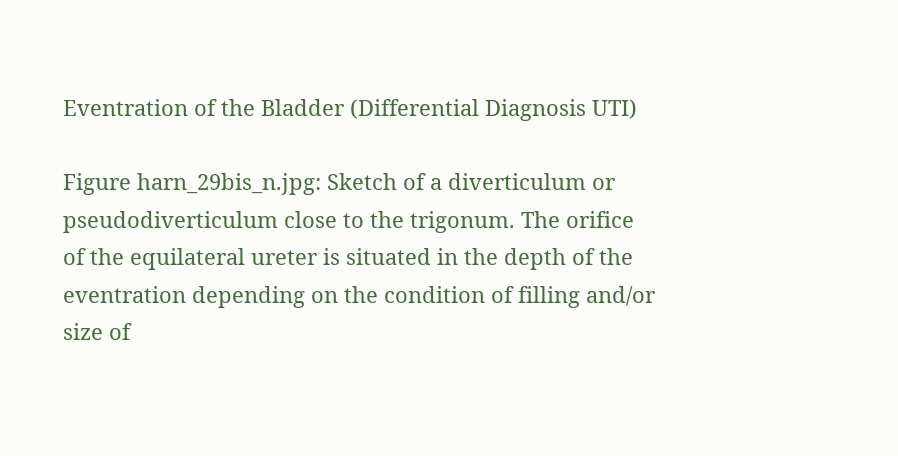Eventration of the Bladder (Differential Diagnosis UTI)

Figure harn_29bis_n.jpg: Sketch of a diverticulum or pseudodiverticulum close to the trigonum. The orifice of the equilateral ureter is situated in the depth of the eventration depending on the condition of filling and/or size of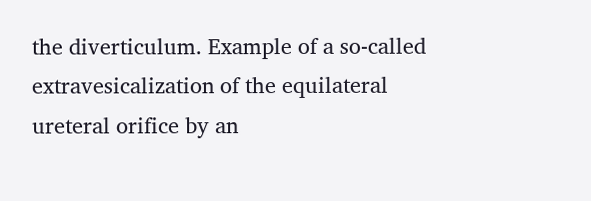the diverticulum. Example of a so-called extravesicalization of the equilateral ureteral orifice by an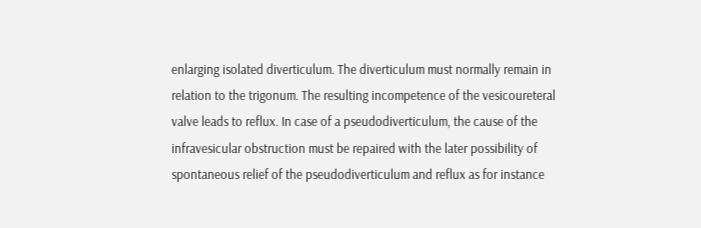enlarging isolated diverticulum. The diverticulum must normally remain in relation to the trigonum. The resulting incompetence of the vesicoureteral valve leads to reflux. In case of a pseudodiverticulum, the cause of the infravesicular obstruction must be repaired with the later possibility of spontaneous relief of the pseudodiverticulum and reflux as for instance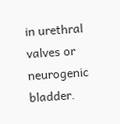in urethral valves or neurogenic bladder.